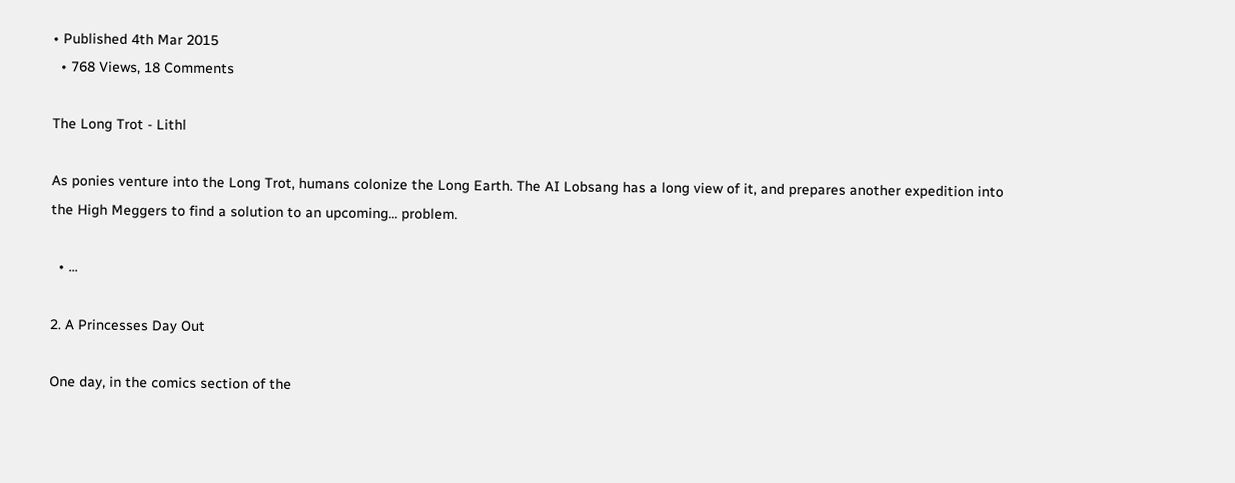• Published 4th Mar 2015
  • 768 Views, 18 Comments

The Long Trot - Lithl

As ponies venture into the Long Trot, humans colonize the Long Earth. The AI Lobsang has a long view of it, and prepares another expedition into the High Meggers to find a solution to an upcoming... problem.

  • ...

2. A Princesses Day Out

One day, in the comics section of the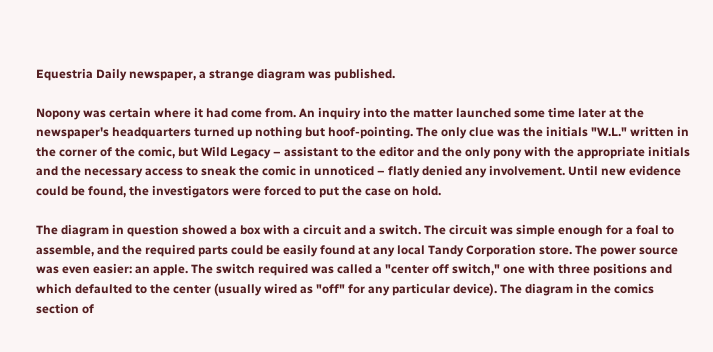Equestria Daily newspaper, a strange diagram was published.

Nopony was certain where it had come from. An inquiry into the matter launched some time later at the newspaper's headquarters turned up nothing but hoof-pointing. The only clue was the initials "W.L." written in the corner of the comic, but Wild Legacy – assistant to the editor and the only pony with the appropriate initials and the necessary access to sneak the comic in unnoticed – flatly denied any involvement. Until new evidence could be found, the investigators were forced to put the case on hold.

The diagram in question showed a box with a circuit and a switch. The circuit was simple enough for a foal to assemble, and the required parts could be easily found at any local Tandy Corporation store. The power source was even easier: an apple. The switch required was called a "center off switch," one with three positions and which defaulted to the center (usually wired as "off" for any particular device). The diagram in the comics section of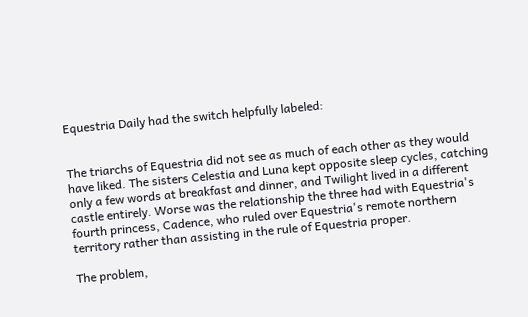Equestria Daily had the switch helpfully labeled:


The triarchs of Equestria did not see as much of each other as they would have liked. The sisters Celestia and Luna kept opposite sleep cycles, catching only a few words at breakfast and dinner, and Twilight lived in a different castle entirely. Worse was the relationship the three had with Equestria's fourth princess, Cadence, who ruled over Equestria's remote northern territory rather than assisting in the rule of Equestria proper.

The problem,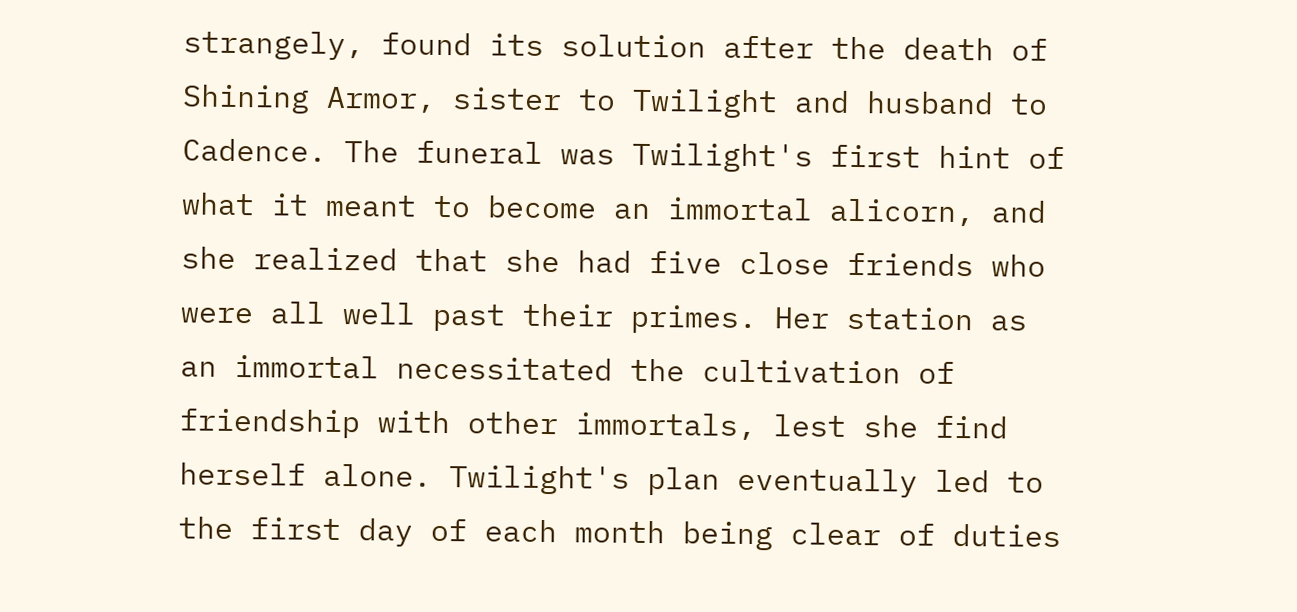strangely, found its solution after the death of Shining Armor, sister to Twilight and husband to Cadence. The funeral was Twilight's first hint of what it meant to become an immortal alicorn, and she realized that she had five close friends who were all well past their primes. Her station as an immortal necessitated the cultivation of friendship with other immortals, lest she find herself alone. Twilight's plan eventually led to the first day of each month being clear of duties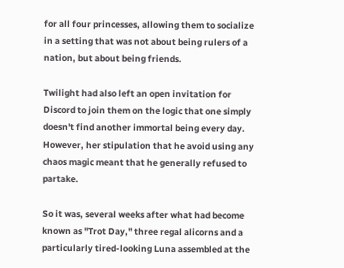for all four princesses, allowing them to socialize in a setting that was not about being rulers of a nation, but about being friends.

Twilight had also left an open invitation for Discord to join them on the logic that one simply doesn't find another immortal being every day. However, her stipulation that he avoid using any chaos magic meant that he generally refused to partake.

So it was, several weeks after what had become known as "Trot Day," three regal alicorns and a particularly tired-looking Luna assembled at the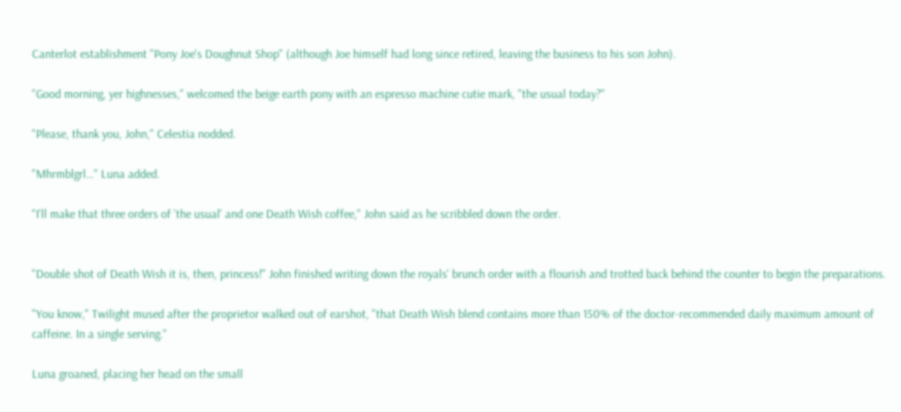Canterlot establishment "Pony Joe's Doughnut Shop" (although Joe himself had long since retired, leaving the business to his son John).

"Good morning, yer highnesses," welcomed the beige earth pony with an espresso machine cutie mark, "the usual today?"

"Please, thank you, John," Celestia nodded.

"Mhrmblgrl…" Luna added.

"I'll make that three orders of 'the usual' and one Death Wish coffee," John said as he scribbled down the order.


"Double shot of Death Wish it is, then, princess!" John finished writing down the royals' brunch order with a flourish and trotted back behind the counter to begin the preparations.

"You know," Twilight mused after the proprietor walked out of earshot, "that Death Wish blend contains more than 150% of the doctor-recommended daily maximum amount of caffeine. In a single serving."

Luna groaned, placing her head on the small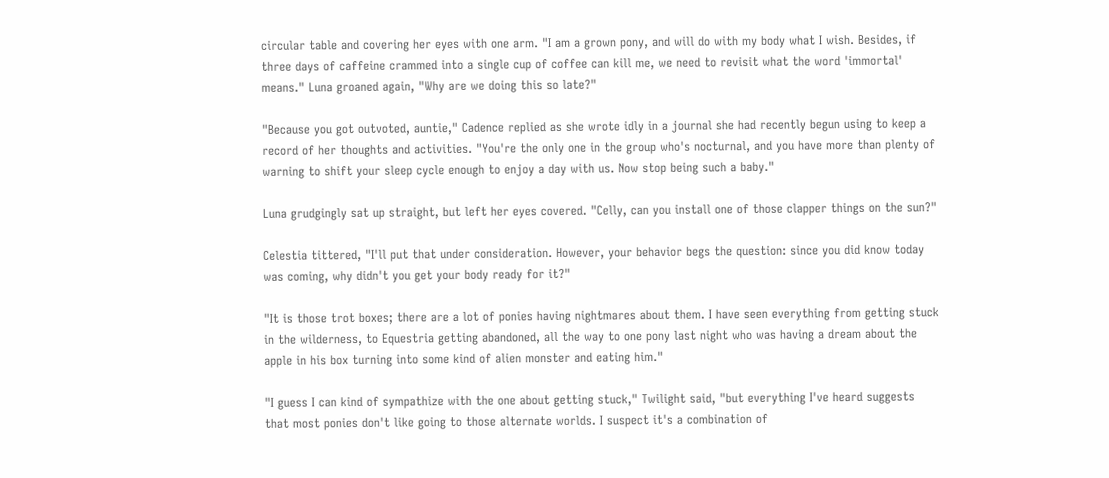circular table and covering her eyes with one arm. "I am a grown pony, and will do with my body what I wish. Besides, if three days of caffeine crammed into a single cup of coffee can kill me, we need to revisit what the word 'immortal' means." Luna groaned again, "Why are we doing this so late?"

"Because you got outvoted, auntie," Cadence replied as she wrote idly in a journal she had recently begun using to keep a record of her thoughts and activities. "You're the only one in the group who's nocturnal, and you have more than plenty of warning to shift your sleep cycle enough to enjoy a day with us. Now stop being such a baby."

Luna grudgingly sat up straight, but left her eyes covered. "Celly, can you install one of those clapper things on the sun?"

Celestia tittered, "I'll put that under consideration. However, your behavior begs the question: since you did know today was coming, why didn't you get your body ready for it?"

"It is those trot boxes; there are a lot of ponies having nightmares about them. I have seen everything from getting stuck in the wilderness, to Equestria getting abandoned, all the way to one pony last night who was having a dream about the apple in his box turning into some kind of alien monster and eating him."

"I guess I can kind of sympathize with the one about getting stuck," Twilight said, "but everything I've heard suggests that most ponies don't like going to those alternate worlds. I suspect it's a combination of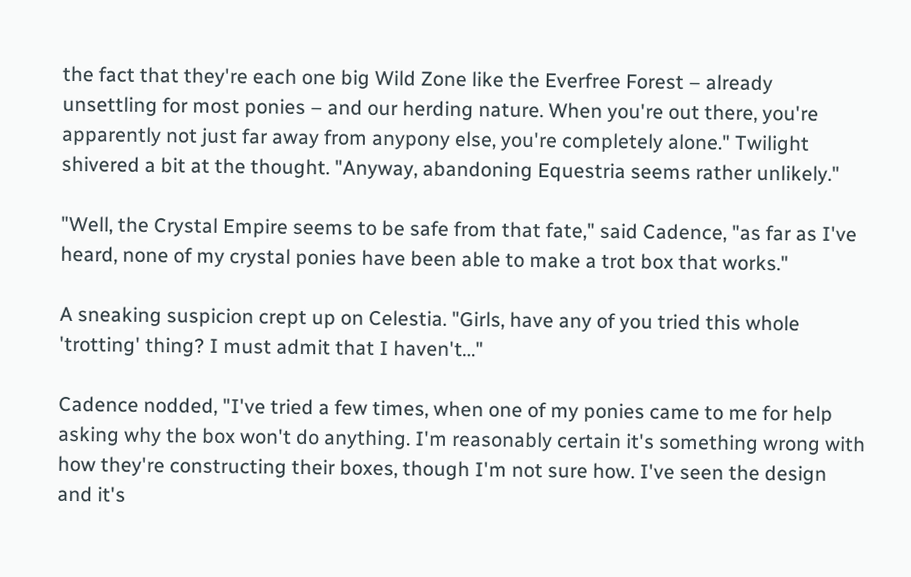the fact that they're each one big Wild Zone like the Everfree Forest – already unsettling for most ponies – and our herding nature. When you're out there, you're apparently not just far away from anypony else, you're completely alone." Twilight shivered a bit at the thought. "Anyway, abandoning Equestria seems rather unlikely."

"Well, the Crystal Empire seems to be safe from that fate," said Cadence, "as far as I've heard, none of my crystal ponies have been able to make a trot box that works."

A sneaking suspicion crept up on Celestia. "Girls, have any of you tried this whole 'trotting' thing? I must admit that I haven't…"

Cadence nodded, "I've tried a few times, when one of my ponies came to me for help asking why the box won't do anything. I'm reasonably certain it's something wrong with how they're constructing their boxes, though I'm not sure how. I've seen the design and it's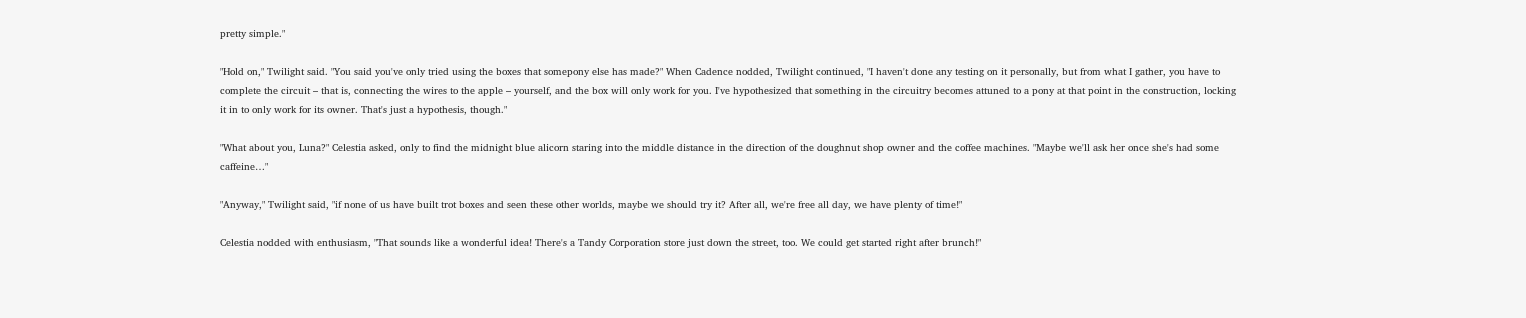pretty simple."

"Hold on," Twilight said. "You said you've only tried using the boxes that somepony else has made?" When Cadence nodded, Twilight continued, "I haven't done any testing on it personally, but from what I gather, you have to complete the circuit – that is, connecting the wires to the apple – yourself, and the box will only work for you. I've hypothesized that something in the circuitry becomes attuned to a pony at that point in the construction, locking it in to only work for its owner. That's just a hypothesis, though."

"What about you, Luna?" Celestia asked, only to find the midnight blue alicorn staring into the middle distance in the direction of the doughnut shop owner and the coffee machines. "Maybe we'll ask her once she's had some caffeine…"

"Anyway," Twilight said, "if none of us have built trot boxes and seen these other worlds, maybe we should try it? After all, we're free all day, we have plenty of time!"

Celestia nodded with enthusiasm, "That sounds like a wonderful idea! There's a Tandy Corporation store just down the street, too. We could get started right after brunch!"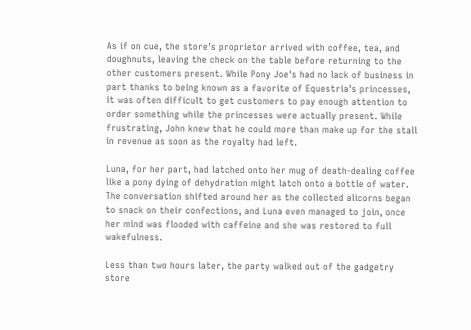As if on cue, the store's proprietor arrived with coffee, tea, and doughnuts, leaving the check on the table before returning to the other customers present. While Pony Joe's had no lack of business in part thanks to being known as a favorite of Equestria's princesses, it was often difficult to get customers to pay enough attention to order something while the princesses were actually present. While frustrating, John knew that he could more than make up for the stall in revenue as soon as the royalty had left.

Luna, for her part, had latched onto her mug of death-dealing coffee like a pony dying of dehydration might latch onto a bottle of water. The conversation shifted around her as the collected alicorns began to snack on their confections, and Luna even managed to join, once her mind was flooded with caffeine and she was restored to full wakefulness.

Less than two hours later, the party walked out of the gadgetry store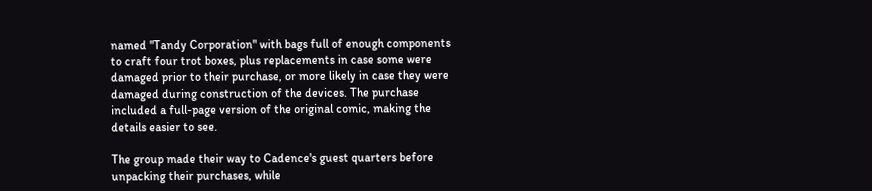named "Tandy Corporation" with bags full of enough components to craft four trot boxes, plus replacements in case some were damaged prior to their purchase, or more likely in case they were damaged during construction of the devices. The purchase included a full-page version of the original comic, making the details easier to see.

The group made their way to Cadence's guest quarters before unpacking their purchases, while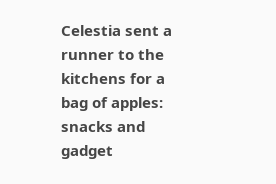Celestia sent a runner to the kitchens for a bag of apples: snacks and gadget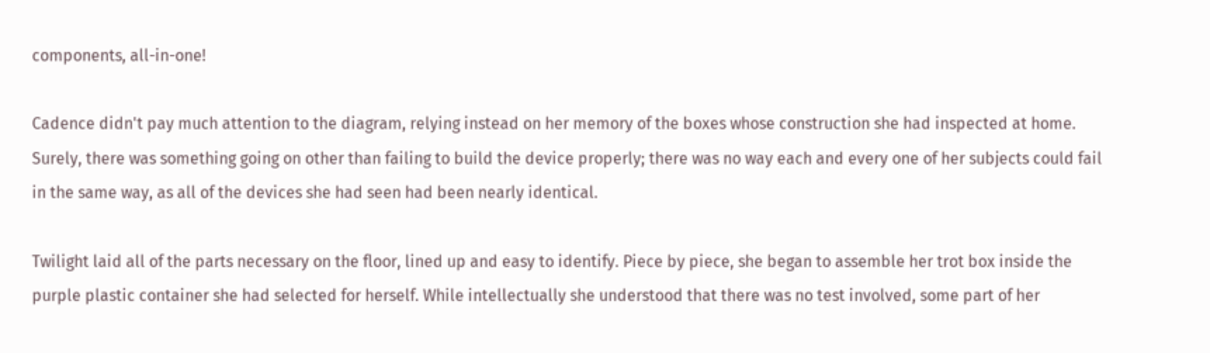components, all-in-one!

Cadence didn't pay much attention to the diagram, relying instead on her memory of the boxes whose construction she had inspected at home. Surely, there was something going on other than failing to build the device properly; there was no way each and every one of her subjects could fail in the same way, as all of the devices she had seen had been nearly identical.

Twilight laid all of the parts necessary on the floor, lined up and easy to identify. Piece by piece, she began to assemble her trot box inside the purple plastic container she had selected for herself. While intellectually she understood that there was no test involved, some part of her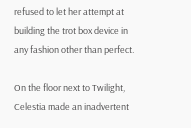refused to let her attempt at building the trot box device in any fashion other than perfect.

On the floor next to Twilight, Celestia made an inadvertent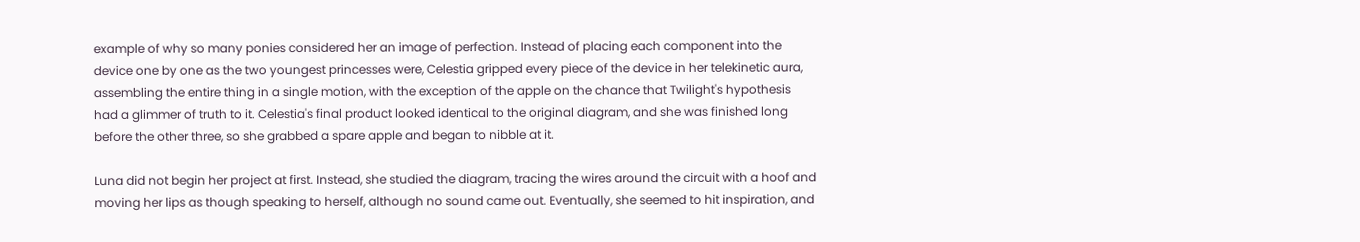example of why so many ponies considered her an image of perfection. Instead of placing each component into the device one by one as the two youngest princesses were, Celestia gripped every piece of the device in her telekinetic aura, assembling the entire thing in a single motion, with the exception of the apple on the chance that Twilight's hypothesis had a glimmer of truth to it. Celestia's final product looked identical to the original diagram, and she was finished long before the other three, so she grabbed a spare apple and began to nibble at it.

Luna did not begin her project at first. Instead, she studied the diagram, tracing the wires around the circuit with a hoof and moving her lips as though speaking to herself, although no sound came out. Eventually, she seemed to hit inspiration, and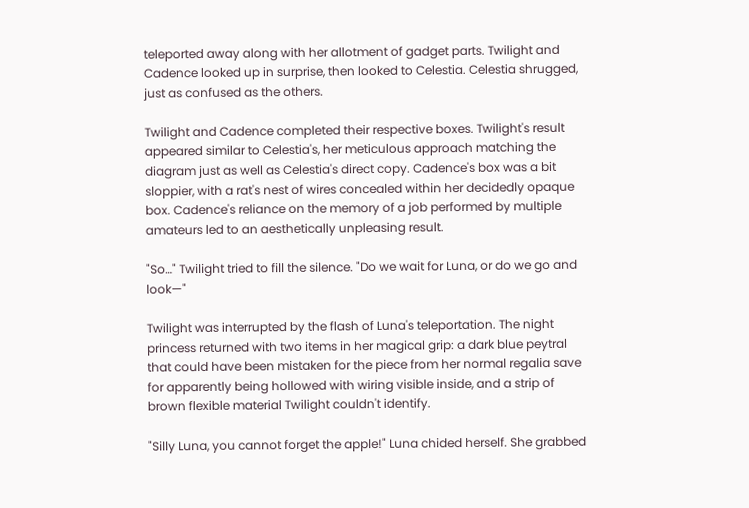teleported away along with her allotment of gadget parts. Twilight and Cadence looked up in surprise, then looked to Celestia. Celestia shrugged, just as confused as the others.

Twilight and Cadence completed their respective boxes. Twilight's result appeared similar to Celestia's, her meticulous approach matching the diagram just as well as Celestia's direct copy. Cadence's box was a bit sloppier, with a rat's nest of wires concealed within her decidedly opaque box. Cadence's reliance on the memory of a job performed by multiple amateurs led to an aesthetically unpleasing result.

"So…" Twilight tried to fill the silence. "Do we wait for Luna, or do we go and look—"

Twilight was interrupted by the flash of Luna's teleportation. The night princess returned with two items in her magical grip: a dark blue peytral that could have been mistaken for the piece from her normal regalia save for apparently being hollowed with wiring visible inside, and a strip of brown flexible material Twilight couldn't identify.

"Silly Luna, you cannot forget the apple!" Luna chided herself. She grabbed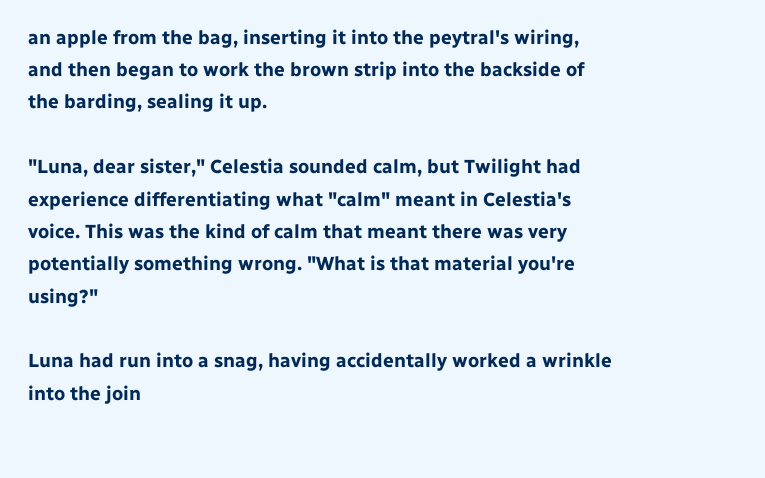an apple from the bag, inserting it into the peytral's wiring, and then began to work the brown strip into the backside of the barding, sealing it up.

"Luna, dear sister," Celestia sounded calm, but Twilight had experience differentiating what "calm" meant in Celestia's voice. This was the kind of calm that meant there was very potentially something wrong. "What is that material you're using?"

Luna had run into a snag, having accidentally worked a wrinkle into the join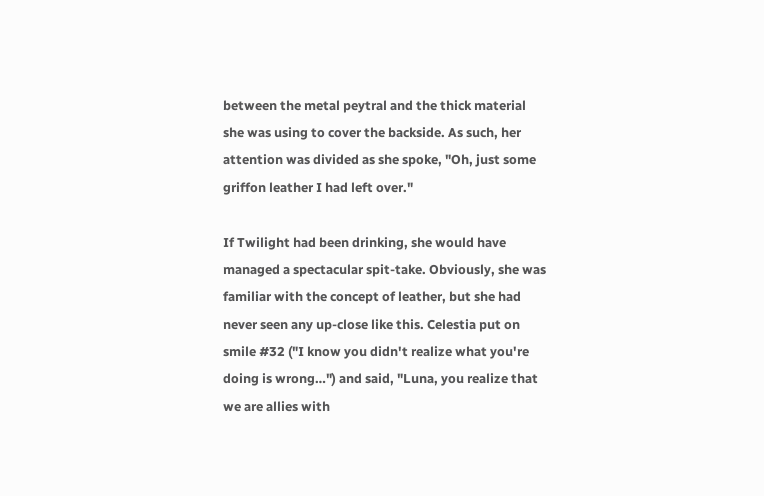between the metal peytral and the thick material she was using to cover the backside. As such, her attention was divided as she spoke, "Oh, just some griffon leather I had left over."

If Twilight had been drinking, she would have managed a spectacular spit-take. Obviously, she was familiar with the concept of leather, but she had never seen any up-close like this. Celestia put on smile #32 ("I know you didn't realize what you're doing is wrong…") and said, "Luna, you realize that we are allies with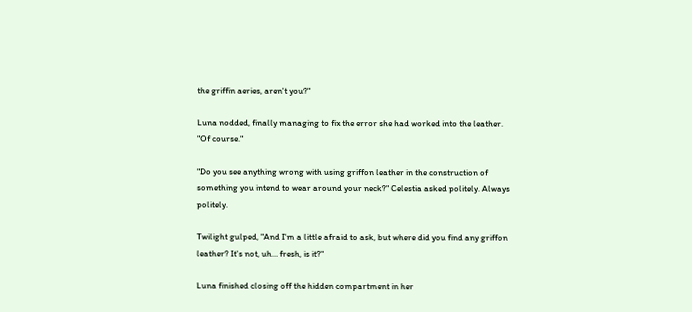the griffin aeries, aren't you?"

Luna nodded, finally managing to fix the error she had worked into the leather. "Of course."

"Do you see anything wrong with using griffon leather in the construction of something you intend to wear around your neck?" Celestia asked politely. Always politely.

Twilight gulped, "And I'm a little afraid to ask, but where did you find any griffon leather? It's not, uh… fresh, is it?"

Luna finished closing off the hidden compartment in her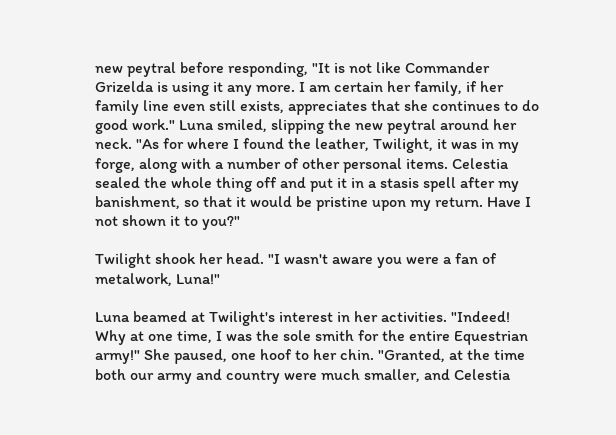new peytral before responding, "It is not like Commander Grizelda is using it any more. I am certain her family, if her family line even still exists, appreciates that she continues to do good work." Luna smiled, slipping the new peytral around her neck. "As for where I found the leather, Twilight, it was in my forge, along with a number of other personal items. Celestia sealed the whole thing off and put it in a stasis spell after my banishment, so that it would be pristine upon my return. Have I not shown it to you?"

Twilight shook her head. "I wasn't aware you were a fan of metalwork, Luna!"

Luna beamed at Twilight's interest in her activities. "Indeed! Why at one time, I was the sole smith for the entire Equestrian army!" She paused, one hoof to her chin. "Granted, at the time both our army and country were much smaller, and Celestia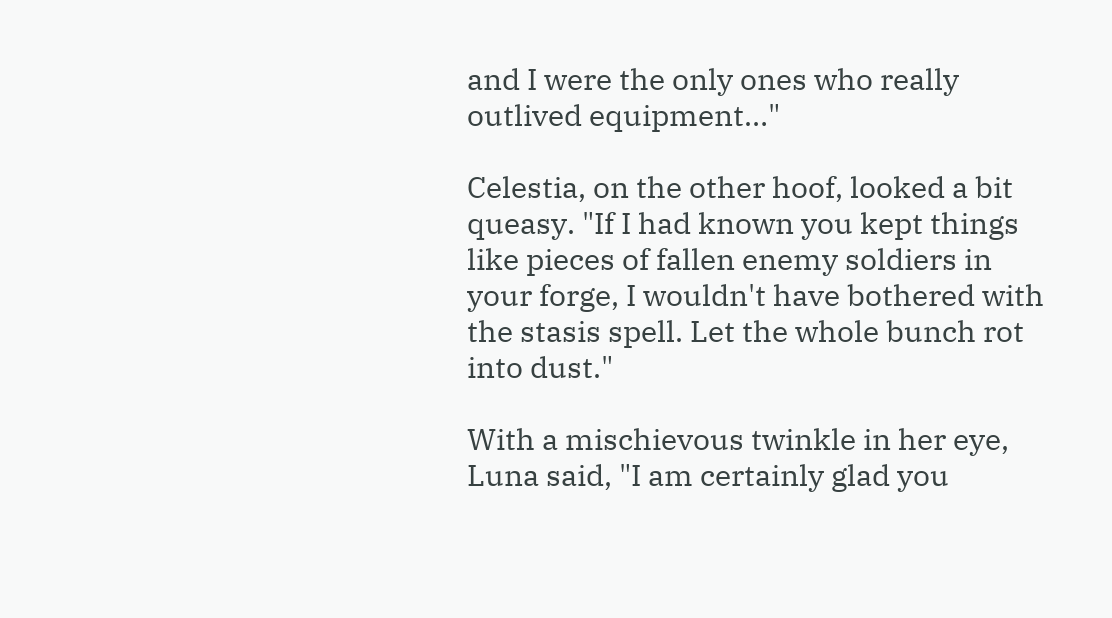and I were the only ones who really outlived equipment…"

Celestia, on the other hoof, looked a bit queasy. "If I had known you kept things like pieces of fallen enemy soldiers in your forge, I wouldn't have bothered with the stasis spell. Let the whole bunch rot into dust."

With a mischievous twinkle in her eye, Luna said, "I am certainly glad you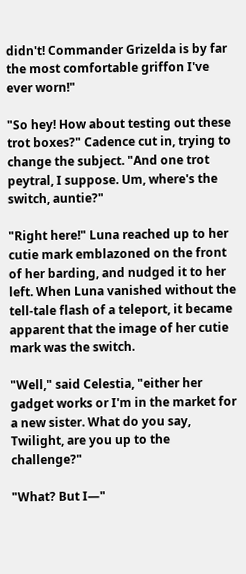didn't! Commander Grizelda is by far the most comfortable griffon I've ever worn!"

"So hey! How about testing out these trot boxes?" Cadence cut in, trying to change the subject. "And one trot peytral, I suppose. Um, where's the switch, auntie?"

"Right here!" Luna reached up to her cutie mark emblazoned on the front of her barding, and nudged it to her left. When Luna vanished without the tell-tale flash of a teleport, it became apparent that the image of her cutie mark was the switch.

"Well," said Celestia, "either her gadget works or I'm in the market for a new sister. What do you say, Twilight, are you up to the challenge?"

"What? But I—"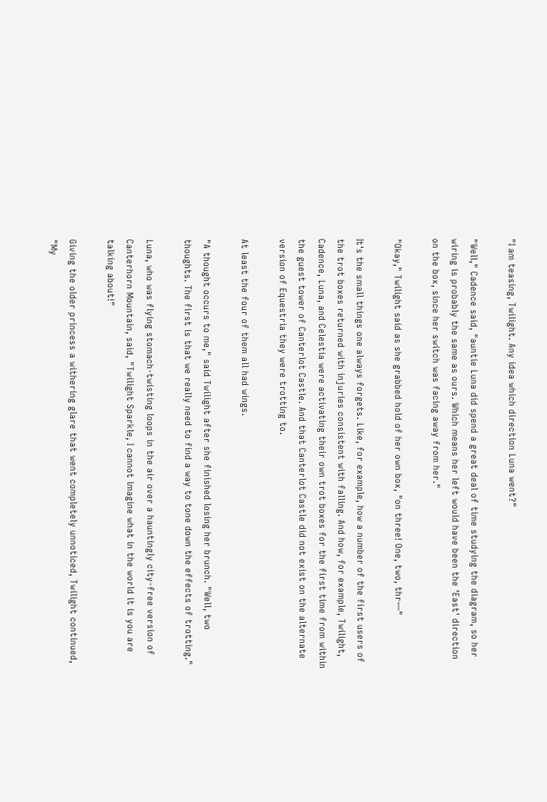"I am teasing, Twilight. Any idea which direction Luna went?"

"Well," Cadence said, "auntie Luna did spend a great deal of time studying the diagram, so her wiring is probably the same as ours. Which means her left would have been the 'East' direction on the box, since her switch was facing away from her."

"Okay," Twilight said as she grabbed hold of her own box, "on three! One, two, thr—"

It's the small things one always forgets. Like, for example, how a number of the first users of the trot boxes returned with injuries consistent with falling. And how, for example, Twilight, Cadence, Luna, and Celestia were activating their own trot boxes for the first time from within the guest tower of Canterlot Castle. And that Canterlot Castle did not exist on the alternate version of Equestria they were trotting to.

At least the four of them all had wings.

"A thought occurs to me," said Twilight after she finished losing her brunch. "Well, two thoughts. The first is that we really need to find a way to tone down the effects of trotting."

Luna, who was flying stomach-twisting loops in the air over a hauntingly city-free version of Canterhorn Mountain, said, "Twilight Sparkle, I cannot imagine what in the world it is you are talking about!"

Giving the older princess a withering glare that went completely unnoticed, Twilight continued, "My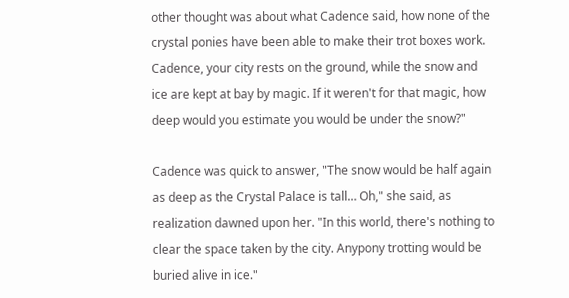other thought was about what Cadence said, how none of the crystal ponies have been able to make their trot boxes work. Cadence, your city rests on the ground, while the snow and ice are kept at bay by magic. If it weren't for that magic, how deep would you estimate you would be under the snow?"

Cadence was quick to answer, "The snow would be half again as deep as the Crystal Palace is tall… Oh," she said, as realization dawned upon her. "In this world, there's nothing to clear the space taken by the city. Anypony trotting would be buried alive in ice."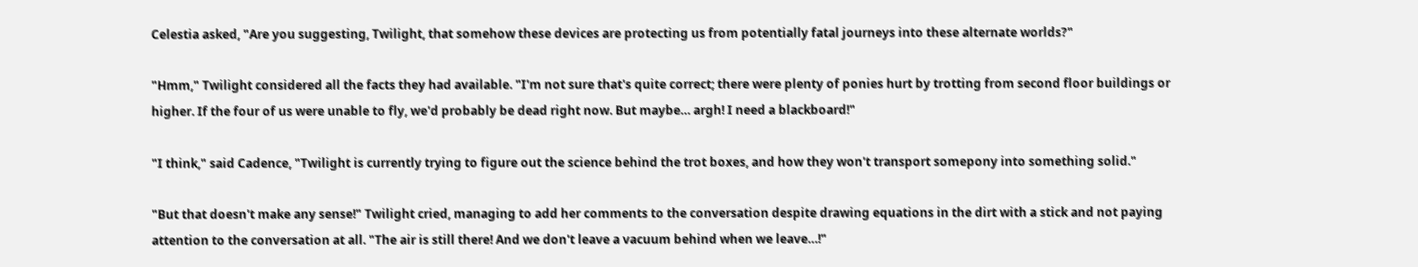Celestia asked, "Are you suggesting, Twilight, that somehow these devices are protecting us from potentially fatal journeys into these alternate worlds?"

"Hmm," Twilight considered all the facts they had available. "I'm not sure that's quite correct; there were plenty of ponies hurt by trotting from second floor buildings or higher. If the four of us were unable to fly, we'd probably be dead right now. But maybe… argh! I need a blackboard!"

"I think," said Cadence, "Twilight is currently trying to figure out the science behind the trot boxes, and how they won't transport somepony into something solid."

"But that doesn't make any sense!" Twilight cried, managing to add her comments to the conversation despite drawing equations in the dirt with a stick and not paying attention to the conversation at all. "The air is still there! And we don't leave a vacuum behind when we leave…!"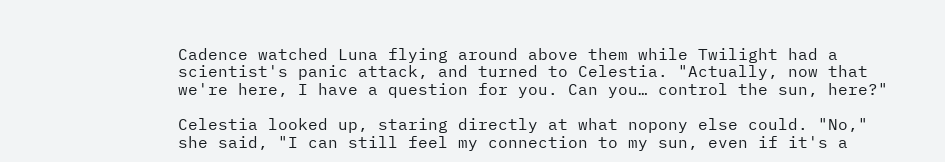Cadence watched Luna flying around above them while Twilight had a scientist's panic attack, and turned to Celestia. "Actually, now that we're here, I have a question for you. Can you… control the sun, here?"

Celestia looked up, staring directly at what nopony else could. "No," she said, "I can still feel my connection to my sun, even if it's a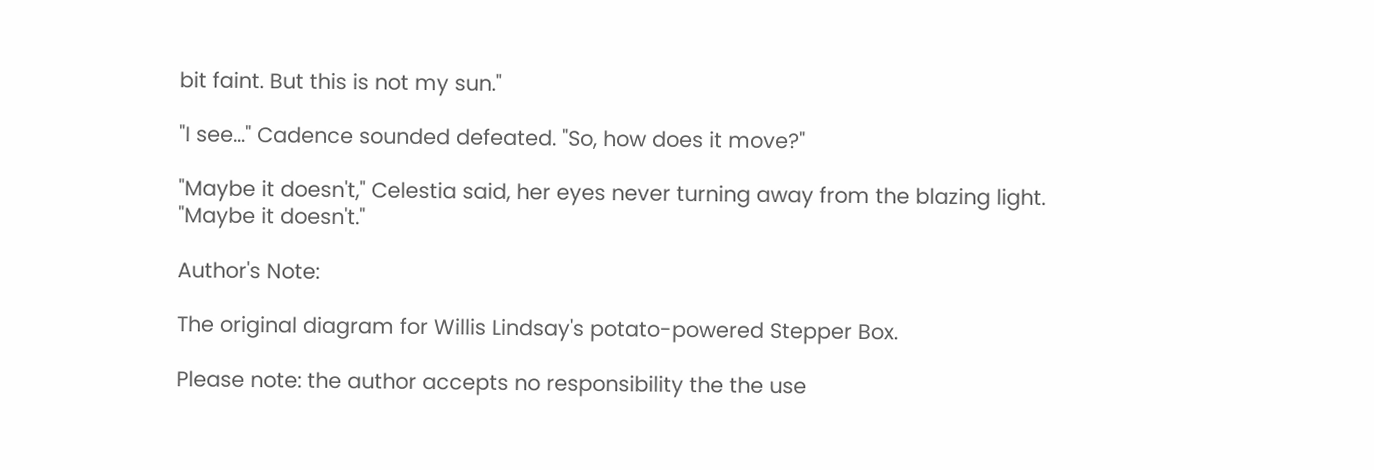bit faint. But this is not my sun."

"I see…" Cadence sounded defeated. "So, how does it move?"

"Maybe it doesn't," Celestia said, her eyes never turning away from the blazing light. "Maybe it doesn't."

Author's Note:

The original diagram for Willis Lindsay's potato-powered Stepper Box.

Please note: the author accepts no responsibility the the use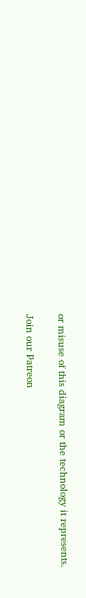or misuse of this diagram or the technology it represents.

Join our Patreon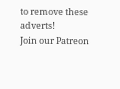to remove these adverts!
Join our Patreon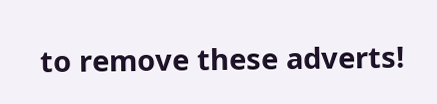to remove these adverts!